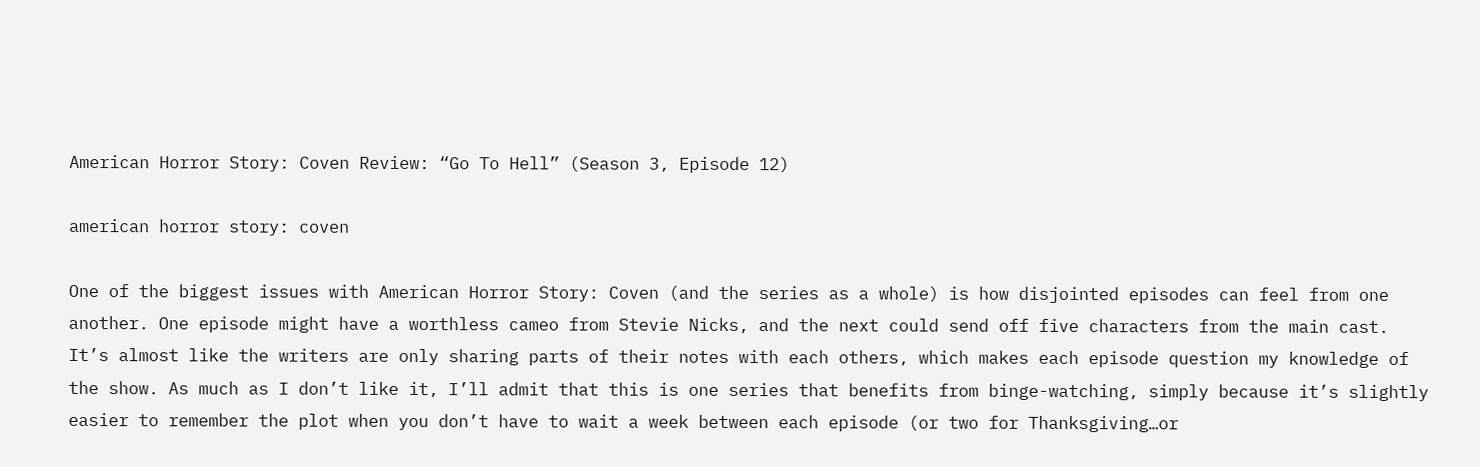American Horror Story: Coven Review: “Go To Hell” (Season 3, Episode 12)

american horror story: coven

One of the biggest issues with American Horror Story: Coven (and the series as a whole) is how disjointed episodes can feel from one another. One episode might have a worthless cameo from Stevie Nicks, and the next could send off five characters from the main cast. It’s almost like the writers are only sharing parts of their notes with each others, which makes each episode question my knowledge of the show. As much as I don’t like it, I’ll admit that this is one series that benefits from binge-watching, simply because it’s slightly easier to remember the plot when you don’t have to wait a week between each episode (or two for Thanksgiving…or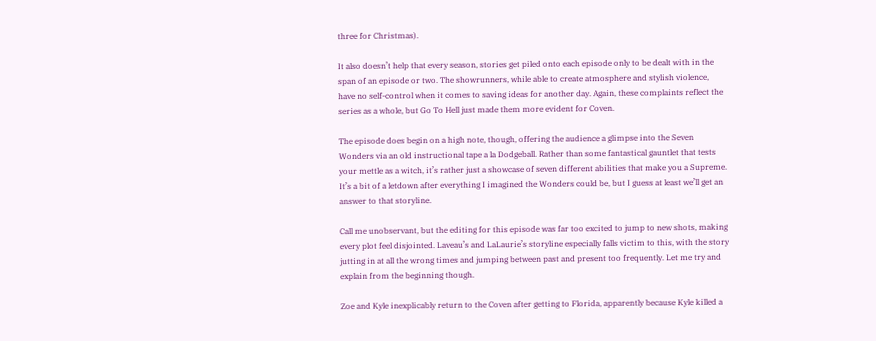three for Christmas).

It also doesn’t help that every season, stories get piled onto each episode only to be dealt with in the span of an episode or two. The showrunners, while able to create atmosphere and stylish violence, have no self-control when it comes to saving ideas for another day. Again, these complaints reflect the series as a whole, but Go To Hell just made them more evident for Coven.

The episode does begin on a high note, though, offering the audience a glimpse into the Seven Wonders via an old instructional tape a la Dodgeball. Rather than some fantastical gauntlet that tests your mettle as a witch, it’s rather just a showcase of seven different abilities that make you a Supreme. It’s a bit of a letdown after everything I imagined the Wonders could be, but I guess at least we’ll get an answer to that storyline.

Call me unobservant, but the editing for this episode was far too excited to jump to new shots, making every plot feel disjointed. Laveau’s and LaLaurie’s storyline especially falls victim to this, with the story jutting in at all the wrong times and jumping between past and present too frequently. Let me try and explain from the beginning though.

Zoe and Kyle inexplicably return to the Coven after getting to Florida, apparently because Kyle killed a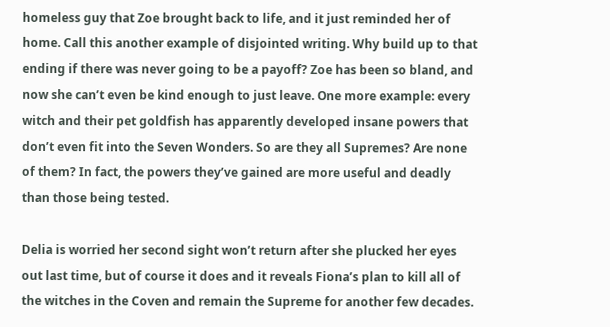homeless guy that Zoe brought back to life, and it just reminded her of home. Call this another example of disjointed writing. Why build up to that ending if there was never going to be a payoff? Zoe has been so bland, and now she can’t even be kind enough to just leave. One more example: every witch and their pet goldfish has apparently developed insane powers that don’t even fit into the Seven Wonders. So are they all Supremes? Are none of them? In fact, the powers they’ve gained are more useful and deadly than those being tested.

Delia is worried her second sight won’t return after she plucked her eyes out last time, but of course it does and it reveals Fiona’s plan to kill all of the witches in the Coven and remain the Supreme for another few decades.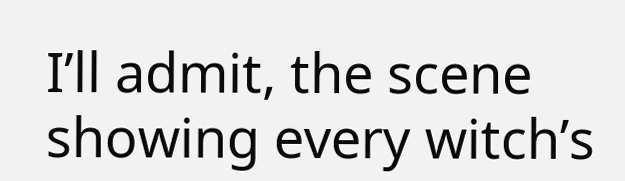I’ll admit, the scene showing every witch’s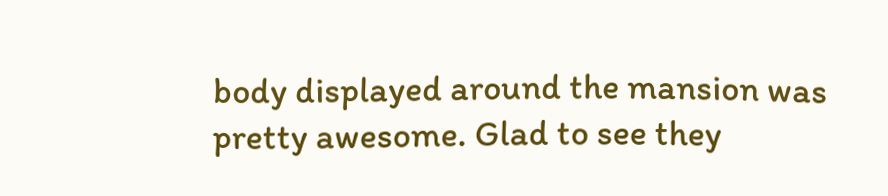body displayed around the mansion was pretty awesome. Glad to see they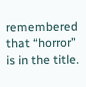remembered that “horror” is in the title.